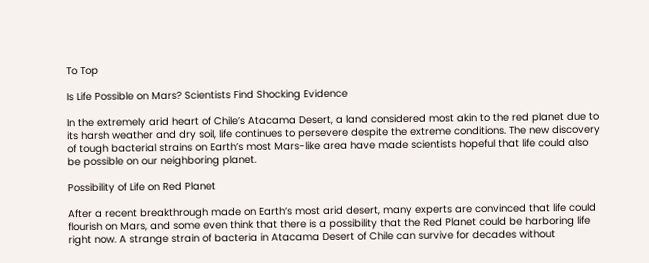To Top

Is Life Possible on Mars? Scientists Find Shocking Evidence

In the extremely arid heart of Chile’s Atacama Desert, a land considered most akin to the red planet due to its harsh weather and dry soil, life continues to persevere despite the extreme conditions. The new discovery of tough bacterial strains on Earth’s most Mars-like area have made scientists hopeful that life could also be possible on our neighboring planet.

Possibility of Life on Red Planet

After a recent breakthrough made on Earth’s most arid desert, many experts are convinced that life could flourish on Mars, and some even think that there is a possibility that the Red Planet could be harboring life right now. A strange strain of bacteria in Atacama Desert of Chile can survive for decades without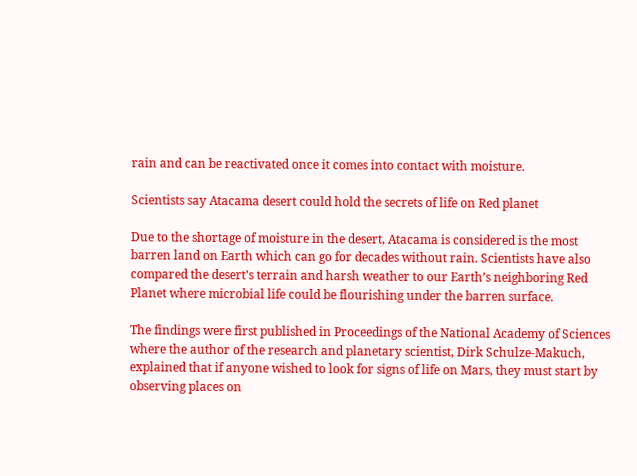rain and can be reactivated once it comes into contact with moisture.

Scientists say Atacama desert could hold the secrets of life on Red planet

Due to the shortage of moisture in the desert, Atacama is considered is the most barren land on Earth which can go for decades without rain. Scientists have also compared the desert’s terrain and harsh weather to our Earth’s neighboring Red Planet where microbial life could be flourishing under the barren surface.

The findings were first published in Proceedings of the National Academy of Sciences where the author of the research and planetary scientist, Dirk Schulze-Makuch, explained that if anyone wished to look for signs of life on Mars, they must start by observing places on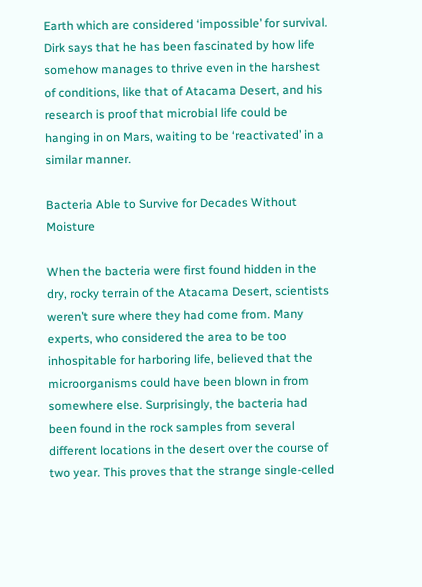Earth which are considered ‘impossible’ for survival. Dirk says that he has been fascinated by how life somehow manages to thrive even in the harshest of conditions, like that of Atacama Desert, and his research is proof that microbial life could be hanging in on Mars, waiting to be ‘reactivated’ in a similar manner.

Bacteria Able to Survive for Decades Without Moisture

When the bacteria were first found hidden in the dry, rocky terrain of the Atacama Desert, scientists weren’t sure where they had come from. Many experts, who considered the area to be too inhospitable for harboring life, believed that the microorganisms could have been blown in from somewhere else. Surprisingly, the bacteria had been found in the rock samples from several different locations in the desert over the course of two year. This proves that the strange single-celled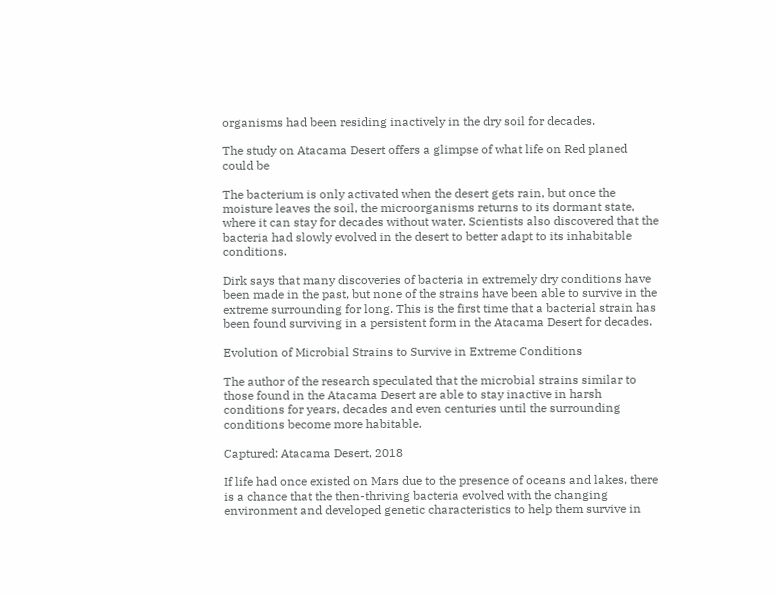organisms had been residing inactively in the dry soil for decades.

The study on Atacama Desert offers a glimpse of what life on Red planed could be

The bacterium is only activated when the desert gets rain, but once the moisture leaves the soil, the microorganisms returns to its dormant state, where it can stay for decades without water. Scientists also discovered that the bacteria had slowly evolved in the desert to better adapt to its inhabitable conditions.

Dirk says that many discoveries of bacteria in extremely dry conditions have been made in the past, but none of the strains have been able to survive in the extreme surrounding for long. This is the first time that a bacterial strain has been found surviving in a persistent form in the Atacama Desert for decades.

Evolution of Microbial Strains to Survive in Extreme Conditions

The author of the research speculated that the microbial strains similar to those found in the Atacama Desert are able to stay inactive in harsh conditions for years, decades and even centuries until the surrounding conditions become more habitable.

Captured: Atacama Desert, 2018

If life had once existed on Mars due to the presence of oceans and lakes, there is a chance that the then-thriving bacteria evolved with the changing environment and developed genetic characteristics to help them survive in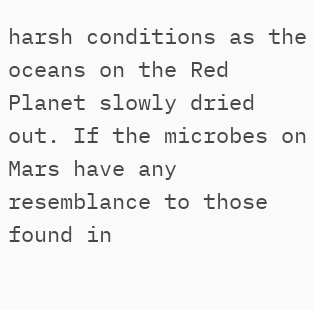harsh conditions as the oceans on the Red Planet slowly dried out. If the microbes on Mars have any resemblance to those found in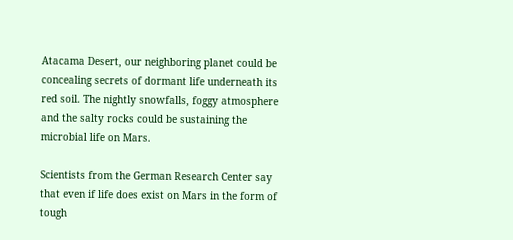Atacama Desert, our neighboring planet could be concealing secrets of dormant life underneath its red soil. The nightly snowfalls, foggy atmosphere and the salty rocks could be sustaining the microbial life on Mars.

Scientists from the German Research Center say that even if life does exist on Mars in the form of tough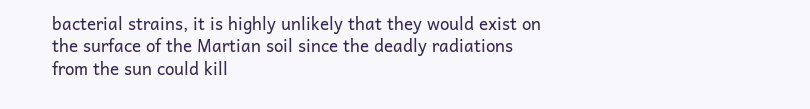bacterial strains, it is highly unlikely that they would exist on the surface of the Martian soil since the deadly radiations from the sun could kill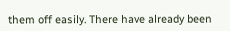them off easily. There have already been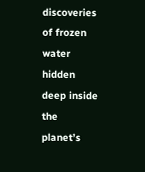discoveries of frozen water hidden deep inside the planet’s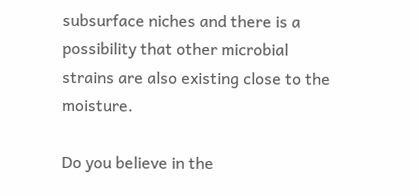subsurface niches and there is a possibility that other microbial strains are also existing close to the moisture.

Do you believe in the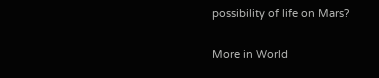possibility of life on Mars?

More in World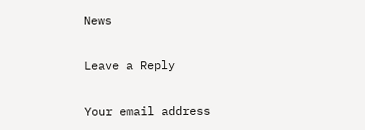News

Leave a Reply

Your email address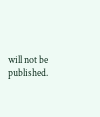will not be published.